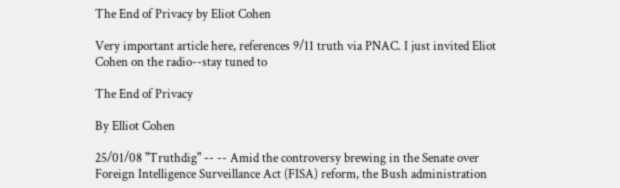The End of Privacy by Eliot Cohen

Very important article here, references 9/11 truth via PNAC. I just invited Eliot Cohen on the radio--stay tuned to

The End of Privacy

By Elliot Cohen

25/01/08 "Truthdig" -- -- Amid the controversy brewing in the Senate over Foreign Intelligence Surveillance Act (FISA) reform, the Bush administration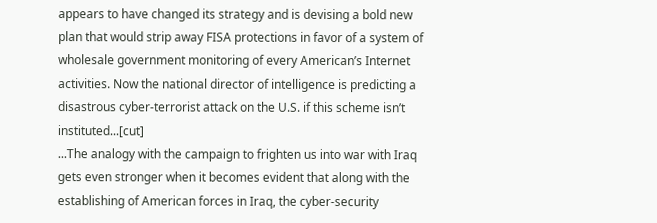appears to have changed its strategy and is devising a bold new plan that would strip away FISA protections in favor of a system of wholesale government monitoring of every American’s Internet activities. Now the national director of intelligence is predicting a disastrous cyber-terrorist attack on the U.S. if this scheme isn’t instituted...[cut]
...The analogy with the campaign to frighten us into war with Iraq gets even stronger when it becomes evident that along with the establishing of American forces in Iraq, the cyber-security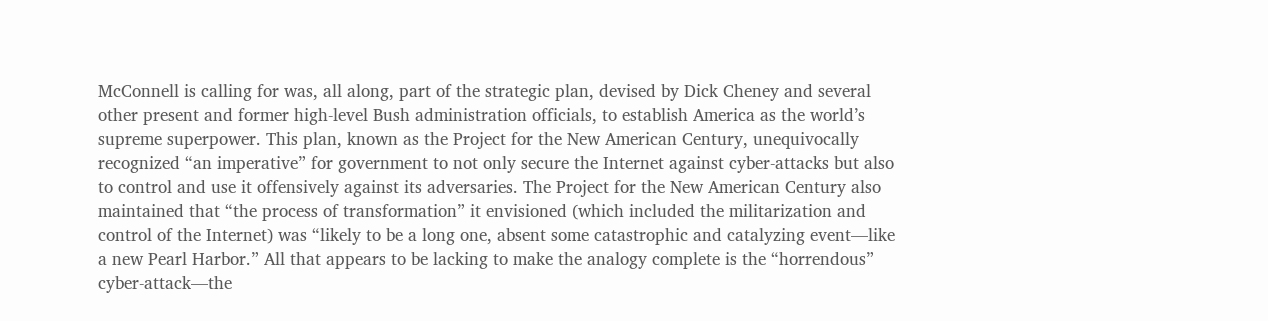McConnell is calling for was, all along, part of the strategic plan, devised by Dick Cheney and several other present and former high-level Bush administration officials, to establish America as the world’s supreme superpower. This plan, known as the Project for the New American Century, unequivocally recognized “an imperative” for government to not only secure the Internet against cyber-attacks but also to control and use it offensively against its adversaries. The Project for the New American Century also maintained that “the process of transformation” it envisioned (which included the militarization and control of the Internet) was “likely to be a long one, absent some catastrophic and catalyzing event—like a new Pearl Harbor.” All that appears to be lacking to make the analogy complete is the “horrendous” cyber-attack—the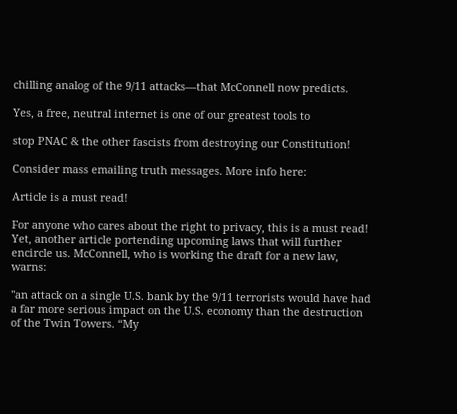chilling analog of the 9/11 attacks—that McConnell now predicts.

Yes, a free, neutral internet is one of our greatest tools to

stop PNAC & the other fascists from destroying our Constitution!

Consider mass emailing truth messages. More info here:

Article is a must read!

For anyone who cares about the right to privacy, this is a must read! Yet, another article portending upcoming laws that will further encircle us. McConnell, who is working the draft for a new law, warns:

"an attack on a single U.S. bank by the 9/11 terrorists would have had a far more serious impact on the U.S. economy than the destruction of the Twin Towers. “My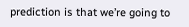prediction is that we’re going to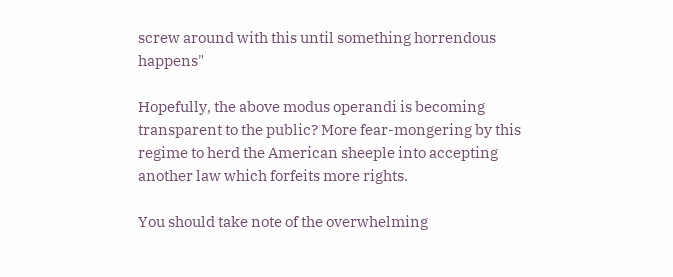screw around with this until something horrendous happens"

Hopefully, the above modus operandi is becoming transparent to the public? More fear-mongering by this regime to herd the American sheeple into accepting another law which forfeits more rights.

You should take note of the overwhelming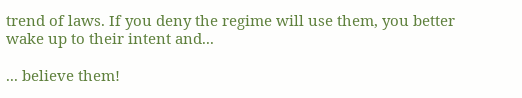trend of laws. If you deny the regime will use them, you better wake up to their intent and...

... believe them!